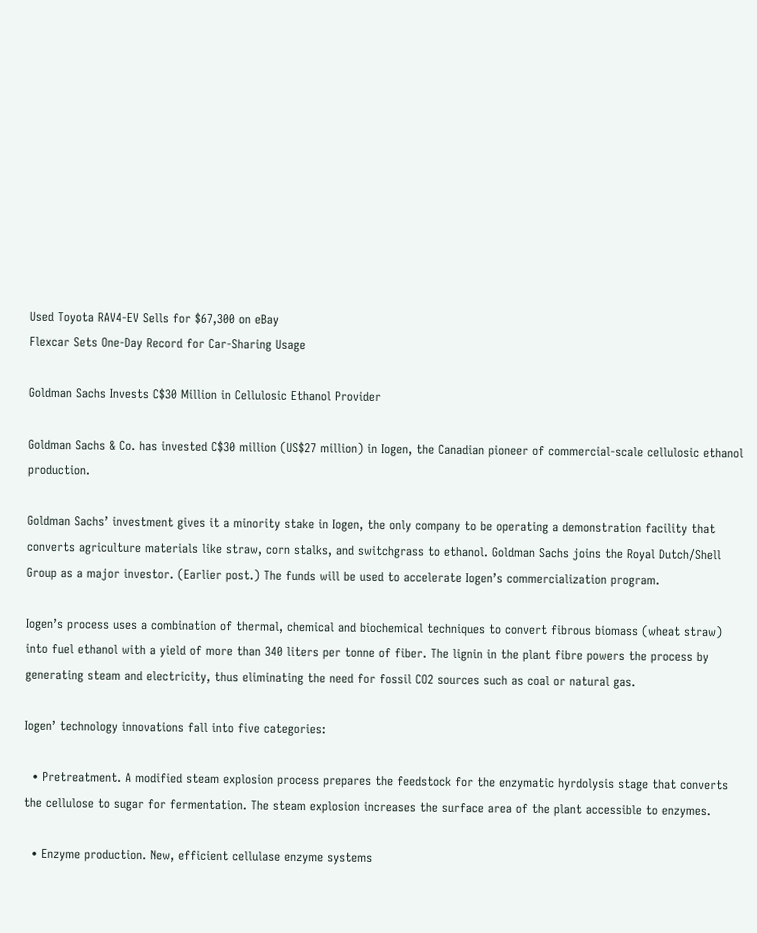Used Toyota RAV4-EV Sells for $67,300 on eBay
Flexcar Sets One-Day Record for Car-Sharing Usage

Goldman Sachs Invests C$30 Million in Cellulosic Ethanol Provider

Goldman Sachs & Co. has invested C$30 million (US$27 million) in Iogen, the Canadian pioneer of commercial-scale cellulosic ethanol production.

Goldman Sachs’ investment gives it a minority stake in Iogen, the only company to be operating a demonstration facility that converts agriculture materials like straw, corn stalks, and switchgrass to ethanol. Goldman Sachs joins the Royal Dutch/Shell Group as a major investor. (Earlier post.) The funds will be used to accelerate Iogen’s commercialization program.

Iogen’s process uses a combination of thermal, chemical and biochemical techniques to convert fibrous biomass (wheat straw) into fuel ethanol with a yield of more than 340 liters per tonne of fiber. The lignin in the plant fibre powers the process by generating steam and electricity, thus eliminating the need for fossil CO2 sources such as coal or natural gas.

Iogen’ technology innovations fall into five categories:

  • Pretreatment. A modified steam explosion process prepares the feedstock for the enzymatic hyrdolysis stage that converts the cellulose to sugar for fermentation. The steam explosion increases the surface area of the plant accessible to enzymes.

  • Enzyme production. New, efficient cellulase enzyme systems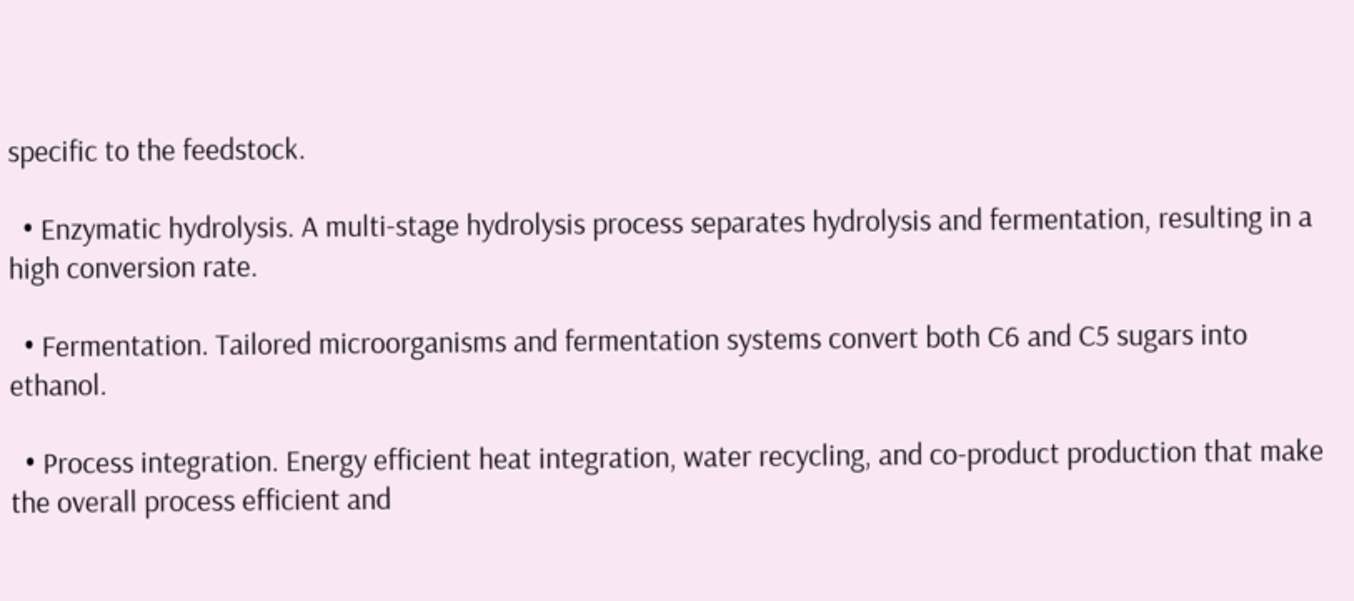specific to the feedstock.

  • Enzymatic hydrolysis. A multi-stage hydrolysis process separates hydrolysis and fermentation, resulting in a high conversion rate.

  • Fermentation. Tailored microorganisms and fermentation systems convert both C6 and C5 sugars into ethanol.

  • Process integration. Energy efficient heat integration, water recycling, and co-product production that make the overall process efficient and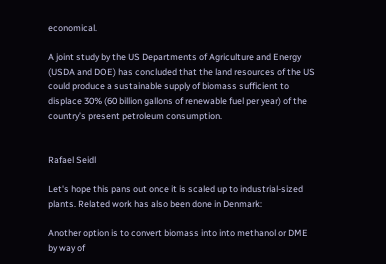economical.

A joint study by the US Departments of Agriculture and Energy (USDA and DOE) has concluded that the land resources of the US could produce a sustainable supply of biomass sufficient to displace 30% (60 billion gallons of renewable fuel per year) of the country’s present petroleum consumption.


Rafael Seidl

Let's hope this pans out once it is scaled up to industrial-sized plants. Related work has also been done in Denmark:

Another option is to convert biomass into into methanol or DME by way of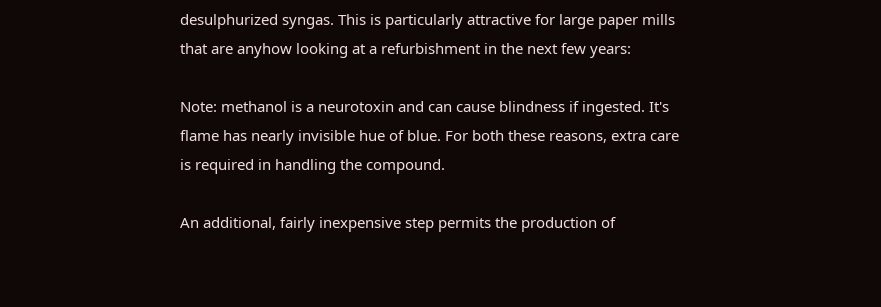desulphurized syngas. This is particularly attractive for large paper mills that are anyhow looking at a refurbishment in the next few years:

Note: methanol is a neurotoxin and can cause blindness if ingested. It's flame has nearly invisible hue of blue. For both these reasons, extra care is required in handling the compound.

An additional, fairly inexpensive step permits the production of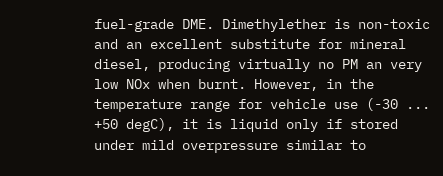fuel-grade DME. Dimethylether is non-toxic and an excellent substitute for mineral diesel, producing virtually no PM an very low NOx when burnt. However, in the temperature range for vehicle use (-30 ... +50 degC), it is liquid only if stored under mild overpressure similar to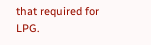that required for LPG.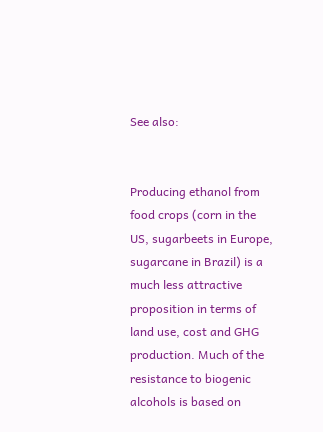See also:


Producing ethanol from food crops (corn in the US, sugarbeets in Europe, sugarcane in Brazil) is a much less attractive proposition in terms of land use, cost and GHG production. Much of the resistance to biogenic alcohols is based on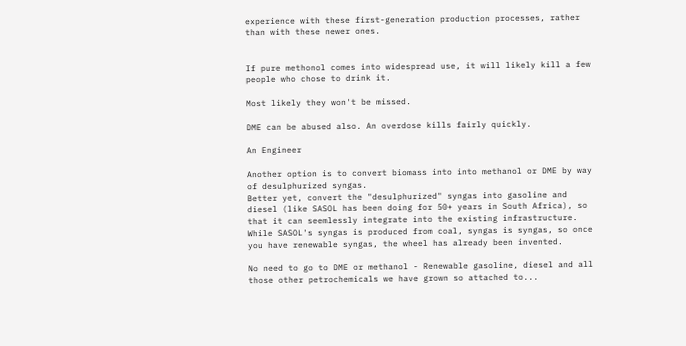experience with these first-generation production processes, rather than with these newer ones.


If pure methonol comes into widespread use, it will likely kill a few people who chose to drink it.

Most likely they won't be missed.

DME can be abused also. An overdose kills fairly quickly.

An Engineer

Another option is to convert biomass into into methanol or DME by way of desulphurized syngas.
Better yet, convert the "desulphurized" syngas into gasoline and diesel (like SASOL has been doing for 50+ years in South Africa), so that it can seemlessly integrate into the existing infrastructure. While SASOL's syngas is produced from coal, syngas is syngas, so once you have renewable syngas, the wheel has already been invented.

No need to go to DME or methanol - Renewable gasoline, diesel and all those other petrochemicals we have grown so attached to...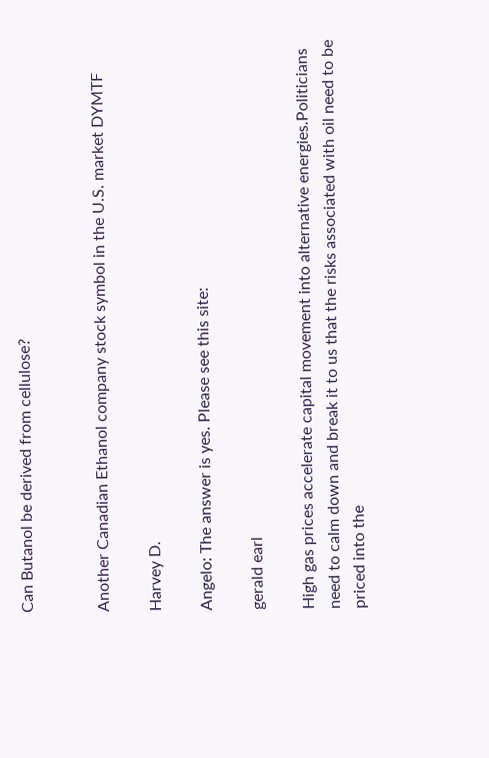Can Butanol be derived from cellulose?


Another Canadian Ethanol company stock symbol in the U.S. market DYMTF

Harvey D.

Angelo: The answer is yes. Please see this site:

gerald earl

High gas prices accelerate capital movement into alternative energies.Politicians need to calm down and break it to us that the risks associated with oil need to be priced into the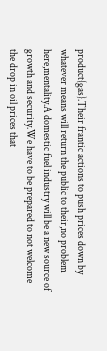product{gas}.Their frantic actions to push prices down by whatever means will return the public to their,no problem here,mentality.A domestic fuel industry will be a new source of growth and security.We have to be prepared to not welcome the drop in oil prices that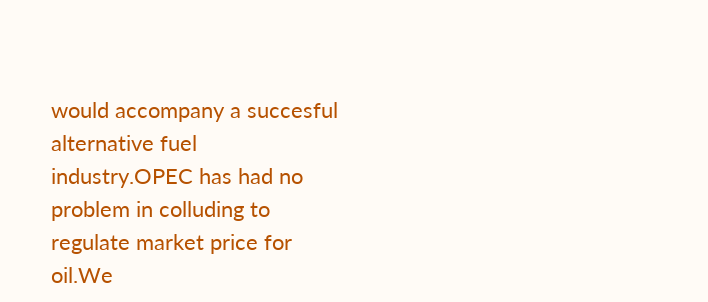would accompany a succesful alternative fuel industry.OPEC has had no problem in colluding to regulate market price for oil.We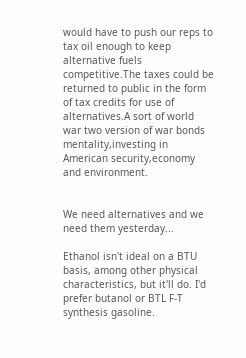would have to push our reps to tax oil enough to keep alternative fuels competitive.The taxes could be returned to public in the form of tax credits for use of alternatives.A sort of world war two version of war bonds mentality,investing in American security,economy and environment.


We need alternatives and we need them yesterday...

Ethanol isn't ideal on a BTU basis, among other physical characteristics, but it'll do. I'd prefer butanol or BTL F-T synthesis gasoline.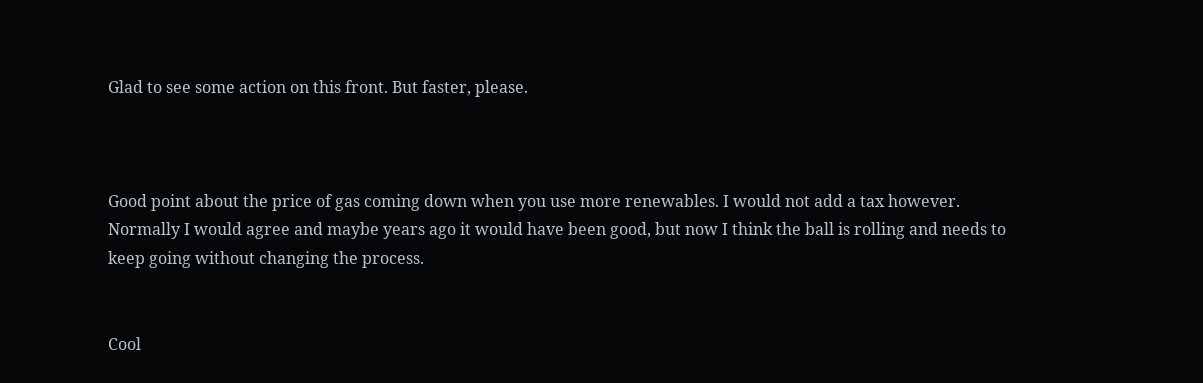Glad to see some action on this front. But faster, please.



Good point about the price of gas coming down when you use more renewables. I would not add a tax however.
Normally I would agree and maybe years ago it would have been good, but now I think the ball is rolling and needs to keep going without changing the process.


Cool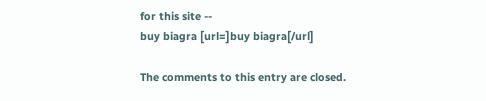for this site --
buy biagra [url=]buy biagra[/url]

The comments to this entry are closed.